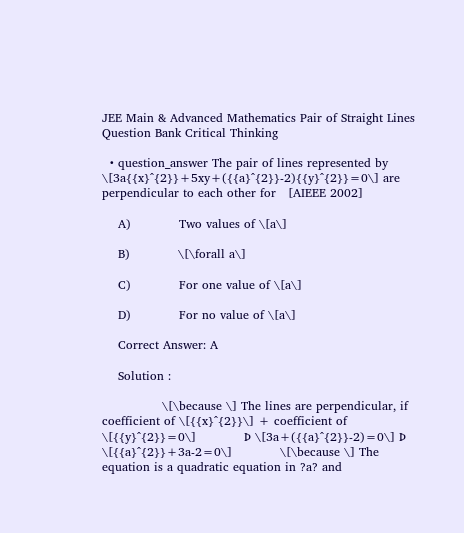JEE Main & Advanced Mathematics Pair of Straight Lines Question Bank Critical Thinking

  • question_answer The pair of lines represented by \[3a{{x}^{2}}+5xy+({{a}^{2}}-2){{y}^{2}}=0\] are perpendicular to each other for   [AIEEE 2002]

    A)            Two values of \[a\]

    B)            \[\forall a\]

    C)            For one value of \[a\]

    D)            For no value of \[a\]

    Correct Answer: A

    Solution :

               \[\because \] The lines are perpendicular, if            coefficient of \[{{x}^{2}}\] + coefficient of \[{{y}^{2}}=0\]            Þ \[3a+({{a}^{2}}-2)=0\] Þ \[{{a}^{2}}+3a-2=0\]            \[\because \] The equation is a quadratic equation in ?a? and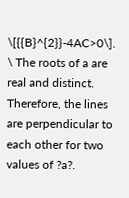\[{{B}^{2}}-4AC>0\].            \ The roots of a are real and distinct. Therefore, the lines are perpendicular to each other for two values of ?a?.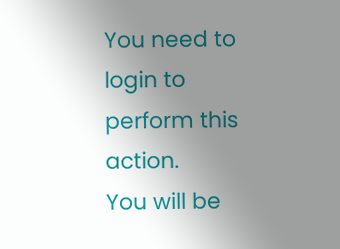You need to login to perform this action.
You will be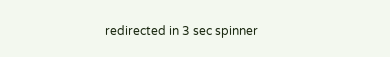redirected in 3 sec spinner